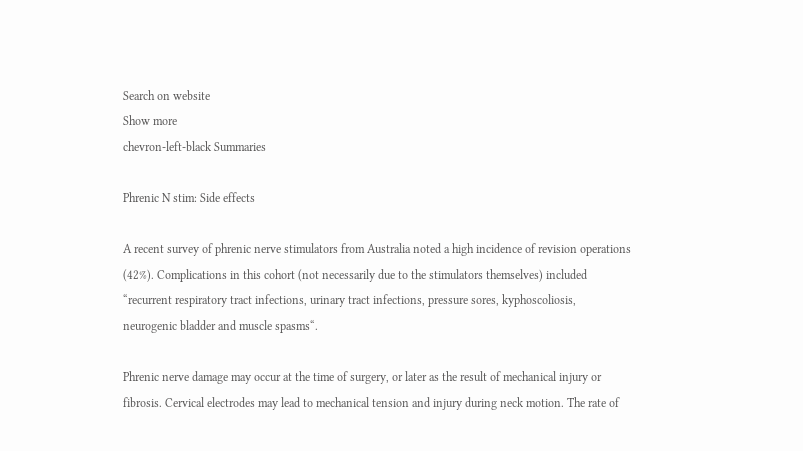Search on website
Show more
chevron-left-black Summaries

Phrenic N stim: Side effects

A recent survey of phrenic nerve stimulators from Australia noted a high incidence of revision operations (42%). Complications in this cohort (not necessarily due to the stimulators themselves) included “recurrent respiratory tract infections, urinary tract infections, pressure sores, kyphoscoliosis, neurogenic bladder and muscle spasms“.

Phrenic nerve damage may occur at the time of surgery, or later as the result of mechanical injury or fibrosis. Cervical electrodes may lead to mechanical tension and injury during neck motion. The rate of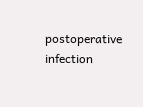postoperative infection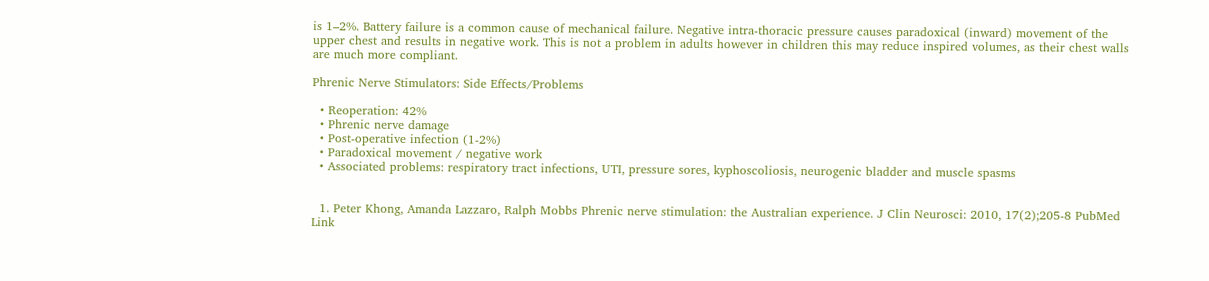is 1–2%. Battery failure is a common cause of mechanical failure. Negative intra-thoracic pressure causes paradoxical (inward) movement of the upper chest and results in negative work. This is not a problem in adults however in children this may reduce inspired volumes, as their chest walls are much more compliant.

Phrenic Nerve Stimulators: Side Effects/Problems

  • Reoperation: 42%
  • Phrenic nerve damage
  • Post-operative infection (1-2%)
  • Paradoxical movement / negative work
  • Associated problems: respiratory tract infections, UTI, pressure sores, kyphoscoliosis, neurogenic bladder and muscle spasms


  1. Peter Khong, Amanda Lazzaro, Ralph Mobbs Phrenic nerve stimulation: the Australian experience. J Clin Neurosci: 2010, 17(2);205-8 PubMed Link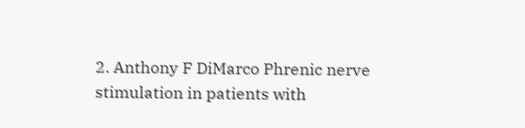2. Anthony F DiMarco Phrenic nerve stimulation in patients with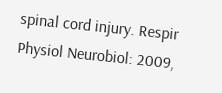spinal cord injury. Respir Physiol Neurobiol: 2009,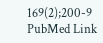169(2);200-9 PubMed Link